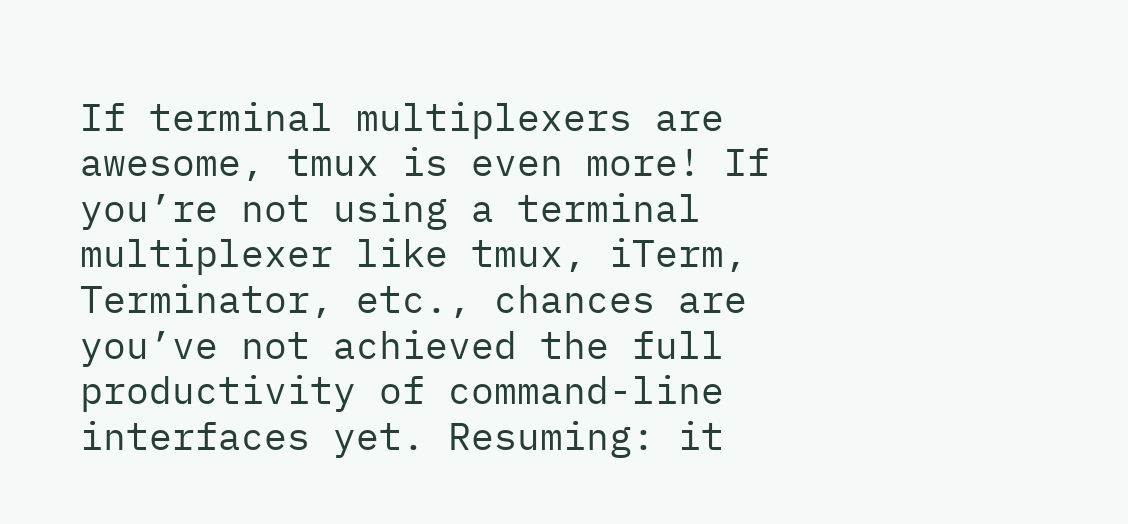If terminal multiplexers are awesome, tmux is even more! If you’re not using a terminal multiplexer like tmux, iTerm, Terminator, etc., chances are you’ve not achieved the full productivity of command-line interfaces yet. Resuming: it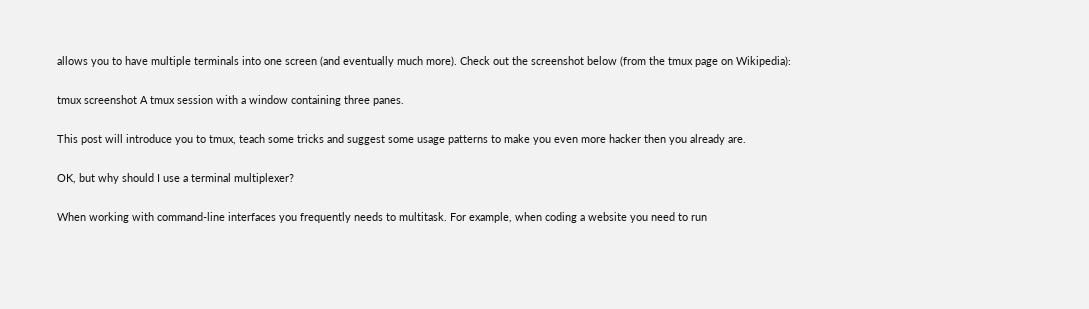allows you to have multiple terminals into one screen (and eventually much more). Check out the screenshot below (from the tmux page on Wikipedia):

tmux screenshot A tmux session with a window containing three panes.

This post will introduce you to tmux, teach some tricks and suggest some usage patterns to make you even more hacker then you already are.

OK, but why should I use a terminal multiplexer?

When working with command-line interfaces you frequently needs to multitask. For example, when coding a website you need to run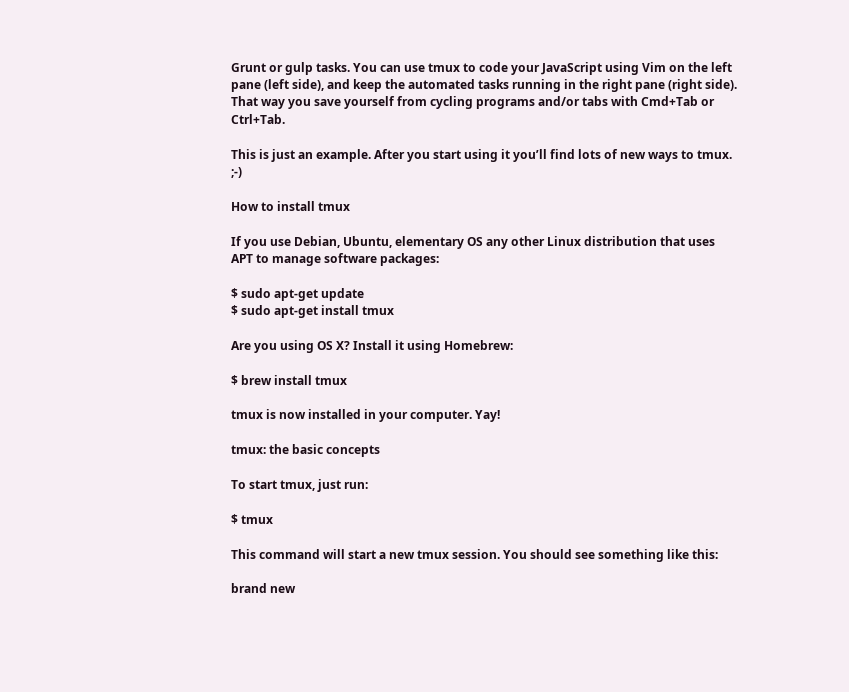Grunt or gulp tasks. You can use tmux to code your JavaScript using Vim on the left pane (left side), and keep the automated tasks running in the right pane (right side). That way you save yourself from cycling programs and/or tabs with Cmd+Tab or Ctrl+Tab.

This is just an example. After you start using it you’ll find lots of new ways to tmux. ;-)

How to install tmux

If you use Debian, Ubuntu, elementary OS any other Linux distribution that uses APT to manage software packages:

$ sudo apt-get update
$ sudo apt-get install tmux

Are you using OS X? Install it using Homebrew:

$ brew install tmux

tmux is now installed in your computer. Yay!

tmux: the basic concepts

To start tmux, just run:

$ tmux

This command will start a new tmux session. You should see something like this:

brand new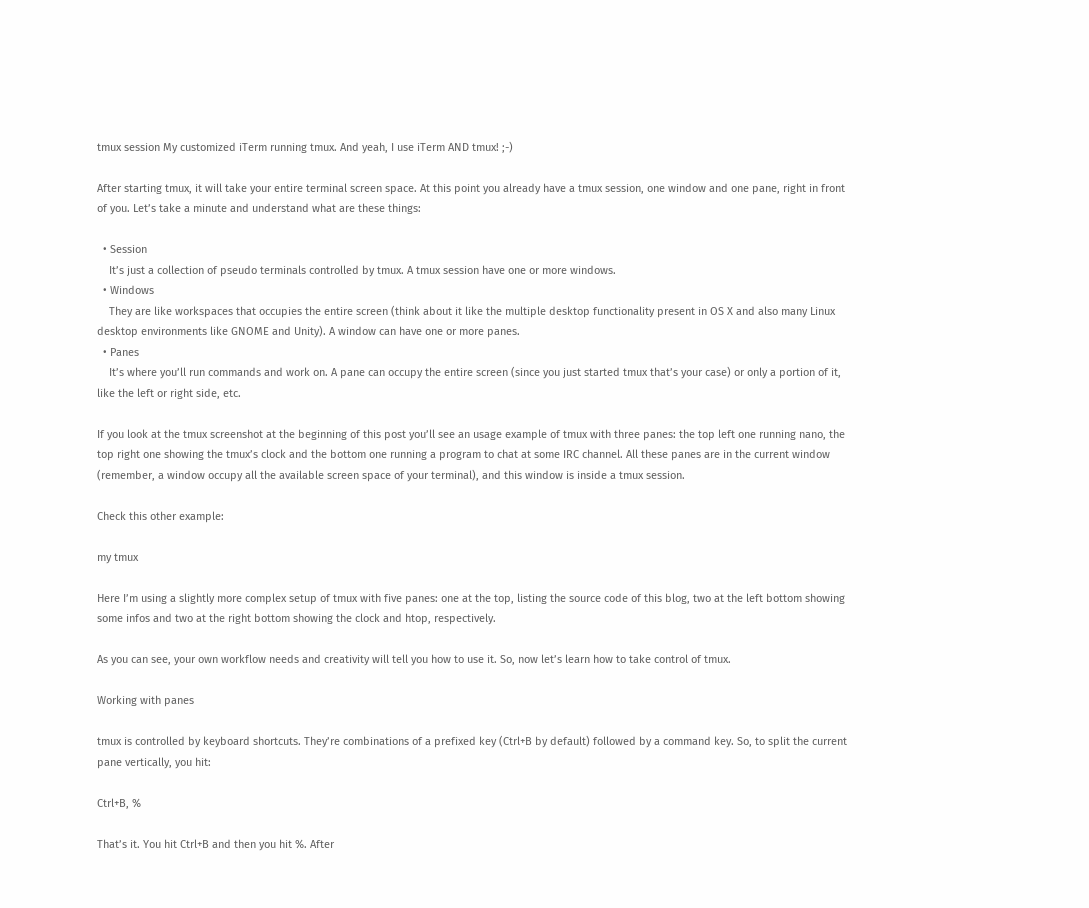tmux session My customized iTerm running tmux. And yeah, I use iTerm AND tmux! ;-)

After starting tmux, it will take your entire terminal screen space. At this point you already have a tmux session, one window and one pane, right in front of you. Let’s take a minute and understand what are these things:

  • Session
    It’s just a collection of pseudo terminals controlled by tmux. A tmux session have one or more windows.
  • Windows
    They are like workspaces that occupies the entire screen (think about it like the multiple desktop functionality present in OS X and also many Linux desktop environments like GNOME and Unity). A window can have one or more panes.
  • Panes
    It’s where you’ll run commands and work on. A pane can occupy the entire screen (since you just started tmux that’s your case) or only a portion of it, like the left or right side, etc.

If you look at the tmux screenshot at the beginning of this post you’ll see an usage example of tmux with three panes: the top left one running nano, the top right one showing the tmux’s clock and the bottom one running a program to chat at some IRC channel. All these panes are in the current window (remember, a window occupy all the available screen space of your terminal), and this window is inside a tmux session.

Check this other example:

my tmux

Here I’m using a slightly more complex setup of tmux with five panes: one at the top, listing the source code of this blog, two at the left bottom showing some infos and two at the right bottom showing the clock and htop, respectively.

As you can see, your own workflow needs and creativity will tell you how to use it. So, now let’s learn how to take control of tmux.

Working with panes

tmux is controlled by keyboard shortcuts. They’re combinations of a prefixed key (Ctrl+B by default) followed by a command key. So, to split the current pane vertically, you hit:

Ctrl+B, %

That’s it. You hit Ctrl+B and then you hit %. After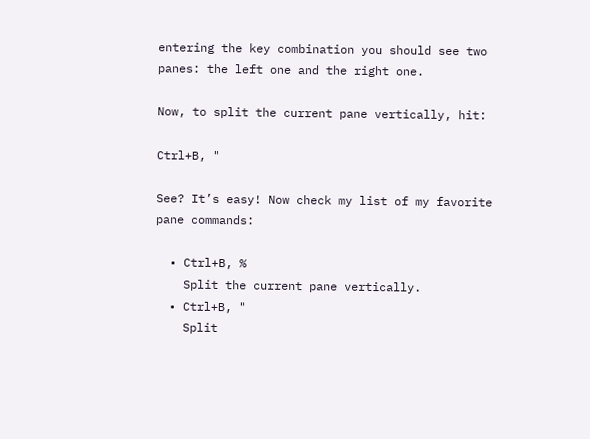entering the key combination you should see two panes: the left one and the right one.

Now, to split the current pane vertically, hit:

Ctrl+B, "

See? It’s easy! Now check my list of my favorite pane commands:

  • Ctrl+B, %
    Split the current pane vertically.
  • Ctrl+B, "
    Split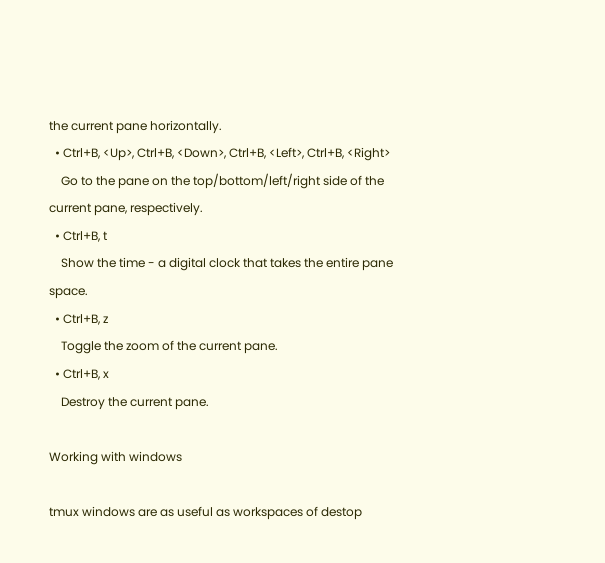the current pane horizontally.
  • Ctrl+B, <Up>, Ctrl+B, <Down>, Ctrl+B, <Left>, Ctrl+B, <Right>
    Go to the pane on the top/bottom/left/right side of the current pane, respectively.
  • Ctrl+B, t
    Show the time - a digital clock that takes the entire pane space.
  • Ctrl+B, z
    Toggle the zoom of the current pane.
  • Ctrl+B, x
    Destroy the current pane.

Working with windows

tmux windows are as useful as workspaces of destop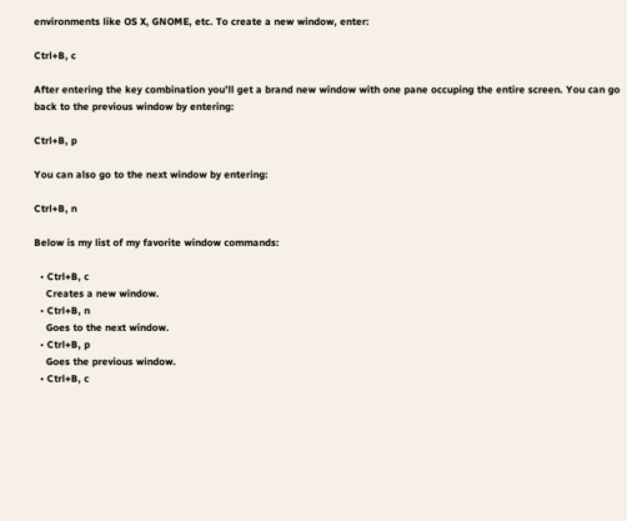environments like OS X, GNOME, etc. To create a new window, enter:

Ctrl+B, c

After entering the key combination you’ll get a brand new window with one pane occuping the entire screen. You can go back to the previous window by entering:

Ctrl+B, p

You can also go to the next window by entering:

Ctrl+B, n

Below is my list of my favorite window commands:

  • Ctrl+B, c
    Creates a new window.
  • Ctrl+B, n
    Goes to the next window.
  • Ctrl+B, p
    Goes the previous window.
  • Ctrl+B, c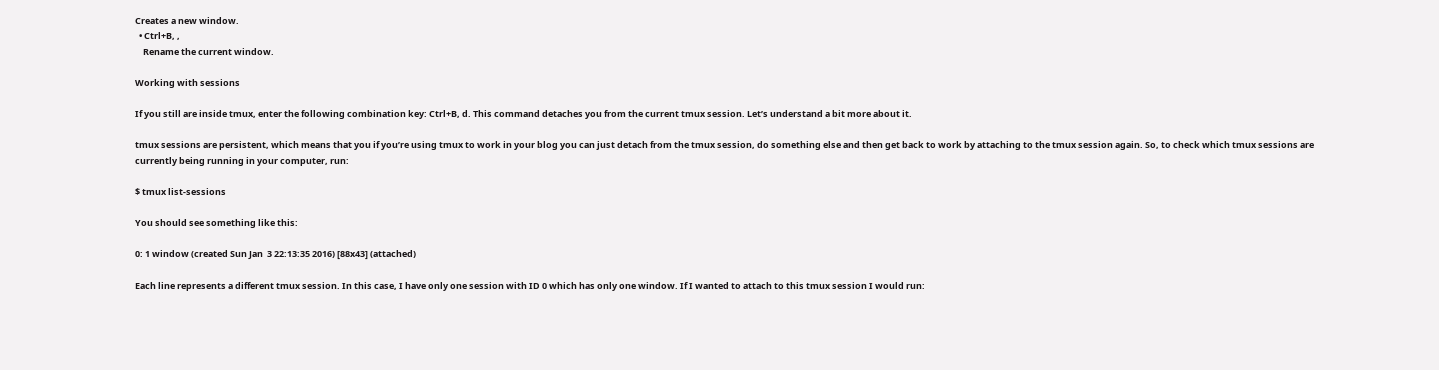Creates a new window.
  • Ctrl+B, ,
    Rename the current window.

Working with sessions

If you still are inside tmux, enter the following combination key: Ctrl+B, d. This command detaches you from the current tmux session. Let’s understand a bit more about it.

tmux sessions are persistent, which means that you if you’re using tmux to work in your blog you can just detach from the tmux session, do something else and then get back to work by attaching to the tmux session again. So, to check which tmux sessions are currently being running in your computer, run:

$ tmux list-sessions

You should see something like this:

0: 1 window (created Sun Jan  3 22:13:35 2016) [88x43] (attached)

Each line represents a different tmux session. In this case, I have only one session with ID 0 which has only one window. If I wanted to attach to this tmux session I would run: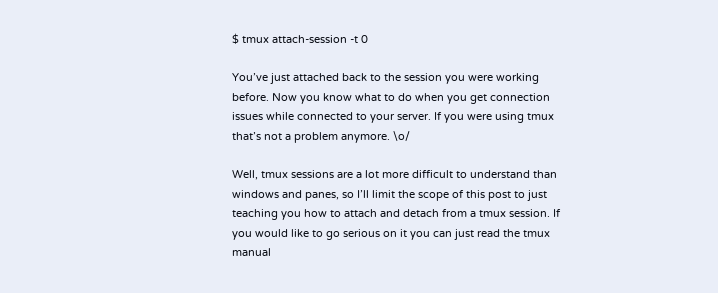$ tmux attach-session -t 0

You’ve just attached back to the session you were working before. Now you know what to do when you get connection issues while connected to your server. If you were using tmux that’s not a problem anymore. \o/

Well, tmux sessions are a lot more difficult to understand than windows and panes, so I’ll limit the scope of this post to just teaching you how to attach and detach from a tmux session. If you would like to go serious on it you can just read the tmux manual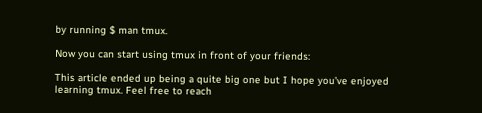by running $ man tmux.

Now you can start using tmux in front of your friends:

This article ended up being a quite big one but I hope you’ve enjoyed learning tmux. Feel free to reach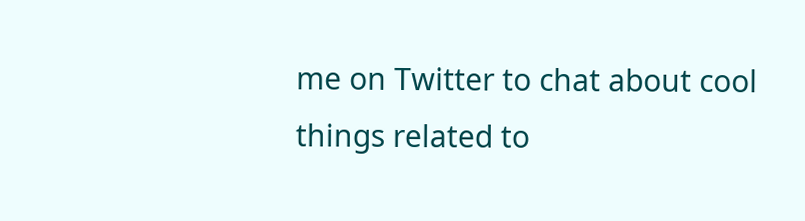me on Twitter to chat about cool things related to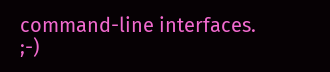command-line interfaces. ;-)